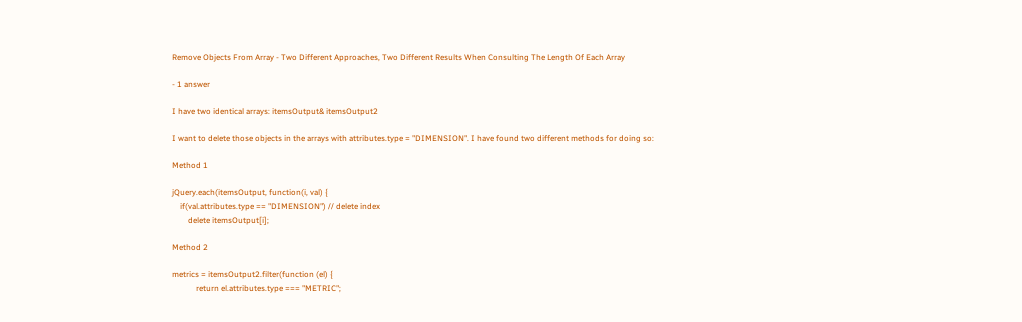Remove Objects From Array - Two Different Approaches, Two Different Results When Consulting The Length Of Each Array

- 1 answer

I have two identical arrays: itemsOutput& itemsOutput2

I want to delete those objects in the arrays with attributes.type = "DIMENSION". I have found two different methods for doing so:

Method 1

jQuery.each(itemsOutput, function(i, val) {
    if(val.attributes.type == "DIMENSION") // delete index
        delete itemsOutput[i];

Method 2

metrics = itemsOutput2.filter(function (el) {
            return el.attributes.type === "METRIC";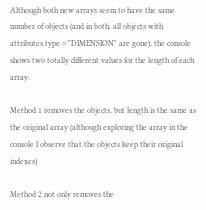Although both new arrays seem to have the same number of objects (and in both, all objects with attributes.type = "DIMENSION" are gone), the console shows two totally different values for the length of each array.

Method 1 removes the objects, but length is the same as the original array (although exploring the array in the console I observe that the objects keep their original indexes)

Method 2 not only removes the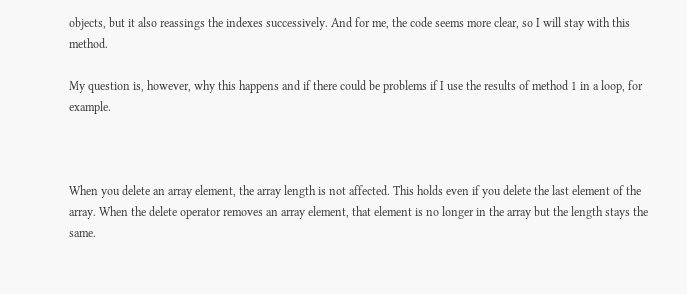objects, but it also reassings the indexes successively. And for me, the code seems more clear, so I will stay with this method.

My question is, however, why this happens and if there could be problems if I use the results of method 1 in a loop, for example.



When you delete an array element, the array length is not affected. This holds even if you delete the last element of the array. When the delete operator removes an array element, that element is no longer in the array but the length stays the same.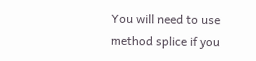You will need to use method splice if you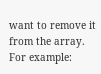want to remove it from the array. For example: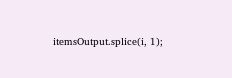itemsOutput.splice(i, 1);